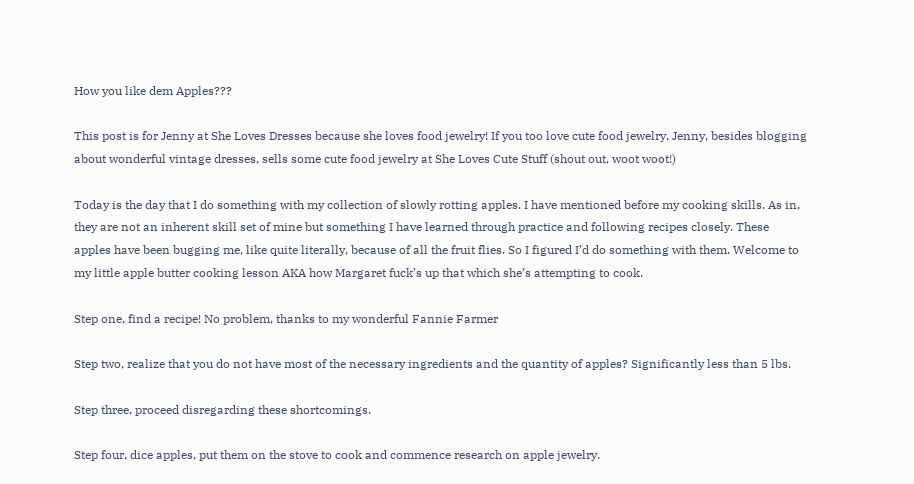How you like dem Apples???

This post is for Jenny at She Loves Dresses because she loves food jewelry! If you too love cute food jewelry, Jenny, besides blogging about wonderful vintage dresses, sells some cute food jewelry at She Loves Cute Stuff (shout out, woot woot!)

Today is the day that I do something with my collection of slowly rotting apples. I have mentioned before my cooking skills. As in, they are not an inherent skill set of mine but something I have learned through practice and following recipes closely. These apples have been bugging me, like quite literally, because of all the fruit flies. So I figured I’d do something with them. Welcome to my little apple butter cooking lesson AKA how Margaret fuck’s up that which she’s attempting to cook.

Step one, find a recipe! No problem, thanks to my wonderful Fannie Farmer

Step two, realize that you do not have most of the necessary ingredients and the quantity of apples? Significantly less than 5 lbs.

Step three, proceed disregarding these shortcomings.

Step four, dice apples, put them on the stove to cook and commence research on apple jewelry.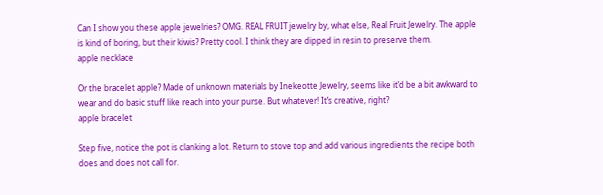Can I show you these apple jewelries? OMG. REAL FRUIT jewelry by, what else, Real Fruit Jewelry. The apple is kind of boring, but their kiwis? Pretty cool. I think they are dipped in resin to preserve them.
apple necklace

Or the bracelet apple? Made of unknown materials by Inekeotte Jewelry, seems like it’d be a bit awkward to wear and do basic stuff like reach into your purse. But whatever! It’s creative, right?
apple bracelet

Step five, notice the pot is clanking a lot. Return to stove top and add various ingredients the recipe both does and does not call for.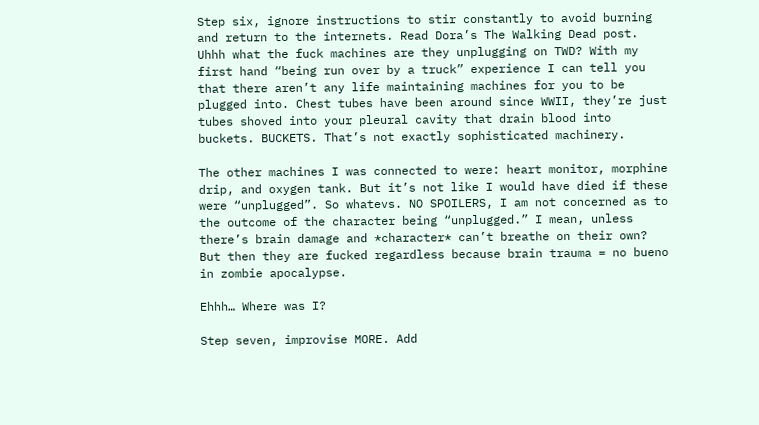Step six, ignore instructions to stir constantly to avoid burning and return to the internets. Read Dora’s The Walking Dead post. Uhhh what the fuck machines are they unplugging on TWD? With my first hand “being run over by a truck” experience I can tell you that there aren’t any life maintaining machines for you to be plugged into. Chest tubes have been around since WWII, they’re just tubes shoved into your pleural cavity that drain blood into buckets. BUCKETS. That’s not exactly sophisticated machinery.

The other machines I was connected to were: heart monitor, morphine drip, and oxygen tank. But it’s not like I would have died if these were “unplugged”. So whatevs. NO SPOILERS, I am not concerned as to the outcome of the character being “unplugged.” I mean, unless there’s brain damage and *character* can’t breathe on their own? But then they are fucked regardless because brain trauma = no bueno in zombie apocalypse.

Ehhh… Where was I?

Step seven, improvise MORE. Add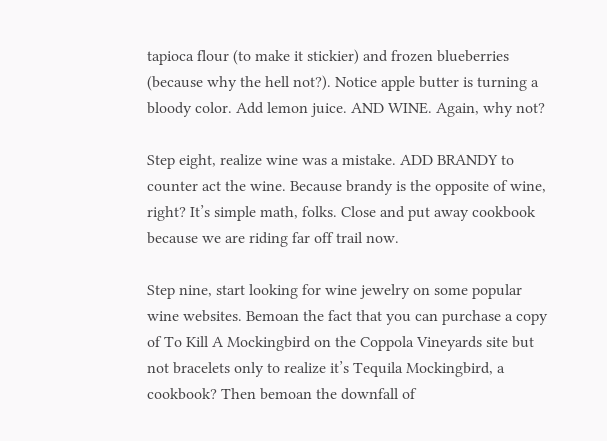tapioca flour (to make it stickier) and frozen blueberries (because why the hell not?). Notice apple butter is turning a bloody color. Add lemon juice. AND WINE. Again, why not?

Step eight, realize wine was a mistake. ADD BRANDY to counter act the wine. Because brandy is the opposite of wine, right? It’s simple math, folks. Close and put away cookbook because we are riding far off trail now.

Step nine, start looking for wine jewelry on some popular wine websites. Bemoan the fact that you can purchase a copy of To Kill A Mockingbird on the Coppola Vineyards site but not bracelets only to realize it’s Tequila Mockingbird, a cookbook? Then bemoan the downfall of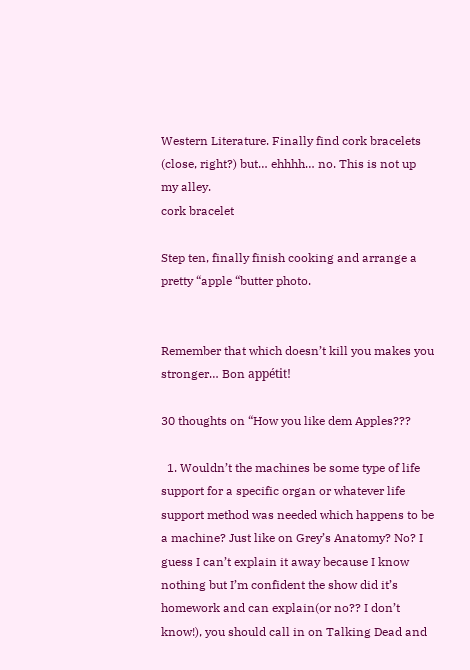Western Literature. Finally find cork bracelets (close, right?) but… ehhhh… no. This is not up my alley.
cork bracelet

Step ten, finally finish cooking and arrange a pretty “apple “butter photo.


Remember that which doesn’t kill you makes you stronger… Bon appétit!

30 thoughts on “How you like dem Apples???

  1. Wouldn’t the machines be some type of life support for a specific organ or whatever life support method was needed which happens to be a machine? Just like on Grey’s Anatomy? No? I guess I can’t explain it away because I know nothing but I’m confident the show did it’s homework and can explain(or no?? I don’t know!), you should call in on Talking Dead and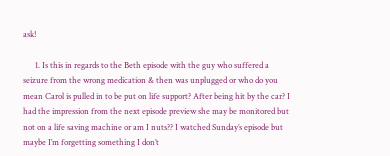ask!

      1. Is this in regards to the Beth episode with the guy who suffered a seizure from the wrong medication & then was unplugged or who do you mean Carol is pulled in to be put on life support? After being hit by the car? I had the impression from the next episode preview she may be monitored but not on a life saving machine or am I nuts?? I watched Sunday’s episode but maybe I’m forgetting something I don’t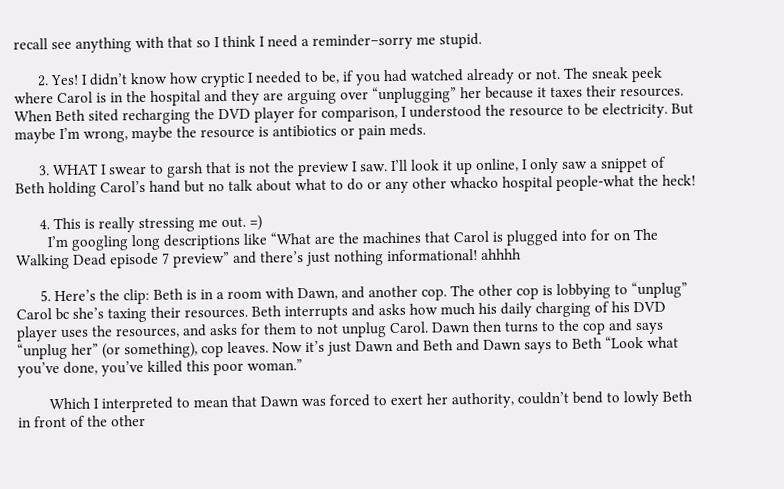recall see anything with that so I think I need a reminder–sorry me stupid.

      2. Yes! I didn’t know how cryptic I needed to be, if you had watched already or not. The sneak peek where Carol is in the hospital and they are arguing over “unplugging” her because it taxes their resources. When Beth sited recharging the DVD player for comparison, I understood the resource to be electricity. But maybe I’m wrong, maybe the resource is antibiotics or pain meds.

      3. WHAT I swear to garsh that is not the preview I saw. I’ll look it up online, I only saw a snippet of Beth holding Carol’s hand but no talk about what to do or any other whacko hospital people-what the heck!

      4. This is really stressing me out. =)
        I’m googling long descriptions like “What are the machines that Carol is plugged into for on The Walking Dead episode 7 preview” and there’s just nothing informational! ahhhh

      5. Here’s the clip: Beth is in a room with Dawn, and another cop. The other cop is lobbying to “unplug” Carol bc she’s taxing their resources. Beth interrupts and asks how much his daily charging of his DVD player uses the resources, and asks for them to not unplug Carol. Dawn then turns to the cop and says “unplug her” (or something), cop leaves. Now it’s just Dawn and Beth and Dawn says to Beth “Look what you’ve done, you’ve killed this poor woman.”

        Which I interpreted to mean that Dawn was forced to exert her authority, couldn’t bend to lowly Beth in front of the other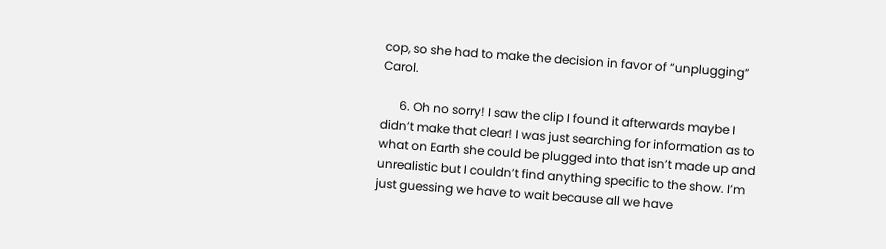cop, so she had to make the decision in favor of “unplugging” Carol.

      6. Oh no sorry! I saw the clip I found it afterwards maybe I didn’t make that clear! I was just searching for information as to what on Earth she could be plugged into that isn’t made up and unrealistic but I couldn’t find anything specific to the show. I’m just guessing we have to wait because all we have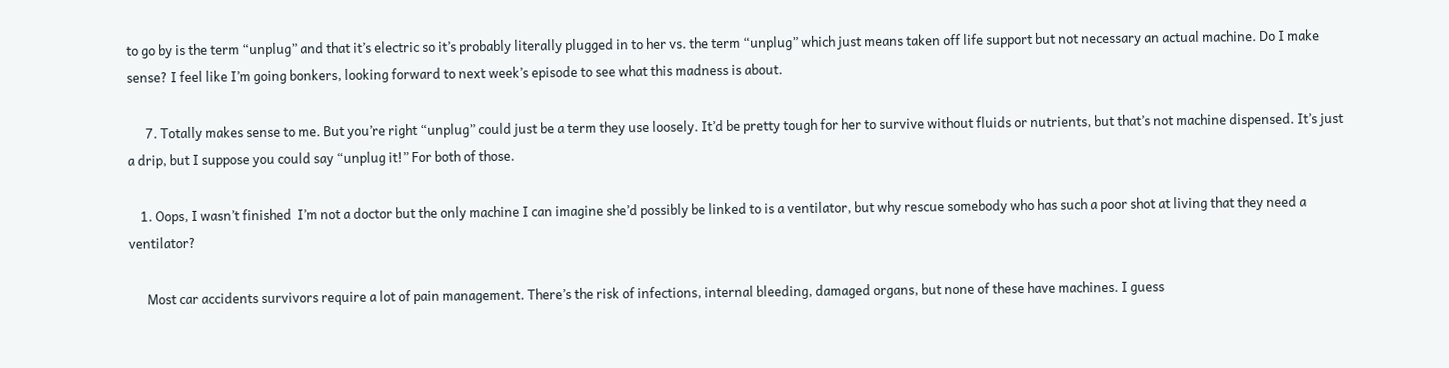to go by is the term “unplug” and that it’s electric so it’s probably literally plugged in to her vs. the term “unplug” which just means taken off life support but not necessary an actual machine. Do I make sense? I feel like I’m going bonkers, looking forward to next week’s episode to see what this madness is about.

      7. Totally makes sense to me. But you’re right “unplug” could just be a term they use loosely. It’d be pretty tough for her to survive without fluids or nutrients, but that’s not machine dispensed. It’s just a drip, but I suppose you could say “unplug it!” For both of those.

    1. Oops, I wasn’t finished  I’m not a doctor but the only machine I can imagine she’d possibly be linked to is a ventilator, but why rescue somebody who has such a poor shot at living that they need a ventilator?

      Most car accidents survivors require a lot of pain management. There’s the risk of infections, internal bleeding, damaged organs, but none of these have machines. I guess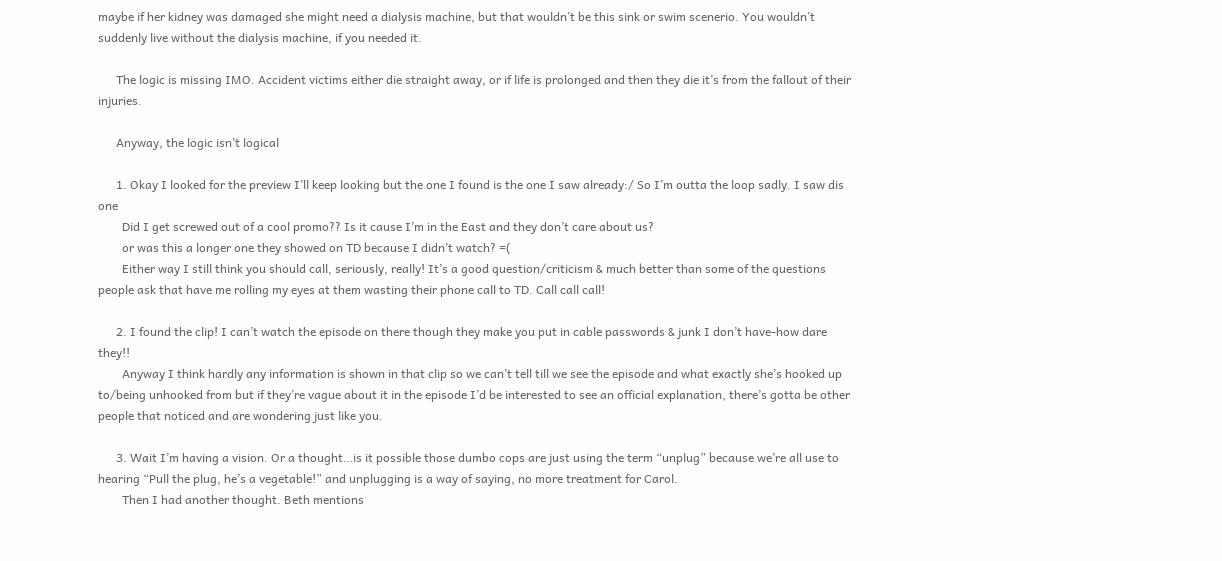maybe if her kidney was damaged she might need a dialysis machine, but that wouldn’t be this sink or swim scenerio. You wouldn’t suddenly live without the dialysis machine, if you needed it.

      The logic is missing IMO. Accident victims either die straight away, or if life is prolonged and then they die it’s from the fallout of their injuries.

      Anyway, the logic isn’t logical

      1. Okay I looked for the preview I’ll keep looking but the one I found is the one I saw already:/ So I’m outta the loop sadly. I saw dis one
        Did I get screwed out of a cool promo?? Is it cause I’m in the East and they don’t care about us?
        or was this a longer one they showed on TD because I didn’t watch? =(
        Either way I still think you should call, seriously, really! It’s a good question/criticism & much better than some of the questions people ask that have me rolling my eyes at them wasting their phone call to TD. Call call call!

      2. I found the clip! I can’t watch the episode on there though they make you put in cable passwords & junk I don’t have-how dare they!!
        Anyway I think hardly any information is shown in that clip so we can’t tell till we see the episode and what exactly she’s hooked up to/being unhooked from but if they’re vague about it in the episode I’d be interested to see an official explanation, there’s gotta be other people that noticed and are wondering just like you.

      3. Wait I’m having a vision. Or a thought…is it possible those dumbo cops are just using the term “unplug” because we’re all use to hearing “Pull the plug, he’s a vegetable!” and unplugging is a way of saying, no more treatment for Carol.
        Then I had another thought. Beth mentions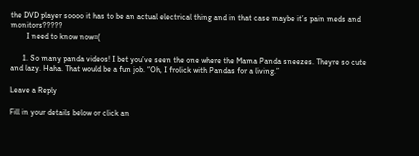the DVD player soooo it has to be an actual electrical thing and in that case maybe it’s pain meds and monitors?????
        I need to know now=(

      1. So many panda videos! I bet you’ve seen the one where the Mama Panda sneezes. Theyre so cute and lazy. Haha. That would be a fun job. “Oh, I frolick with Pandas for a living.”

Leave a Reply

Fill in your details below or click an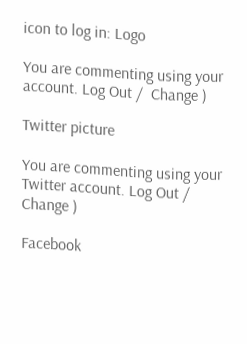icon to log in: Logo

You are commenting using your account. Log Out /  Change )

Twitter picture

You are commenting using your Twitter account. Log Out /  Change )

Facebook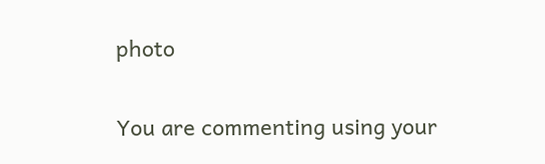photo

You are commenting using your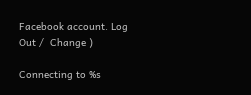Facebook account. Log Out /  Change )

Connecting to %s